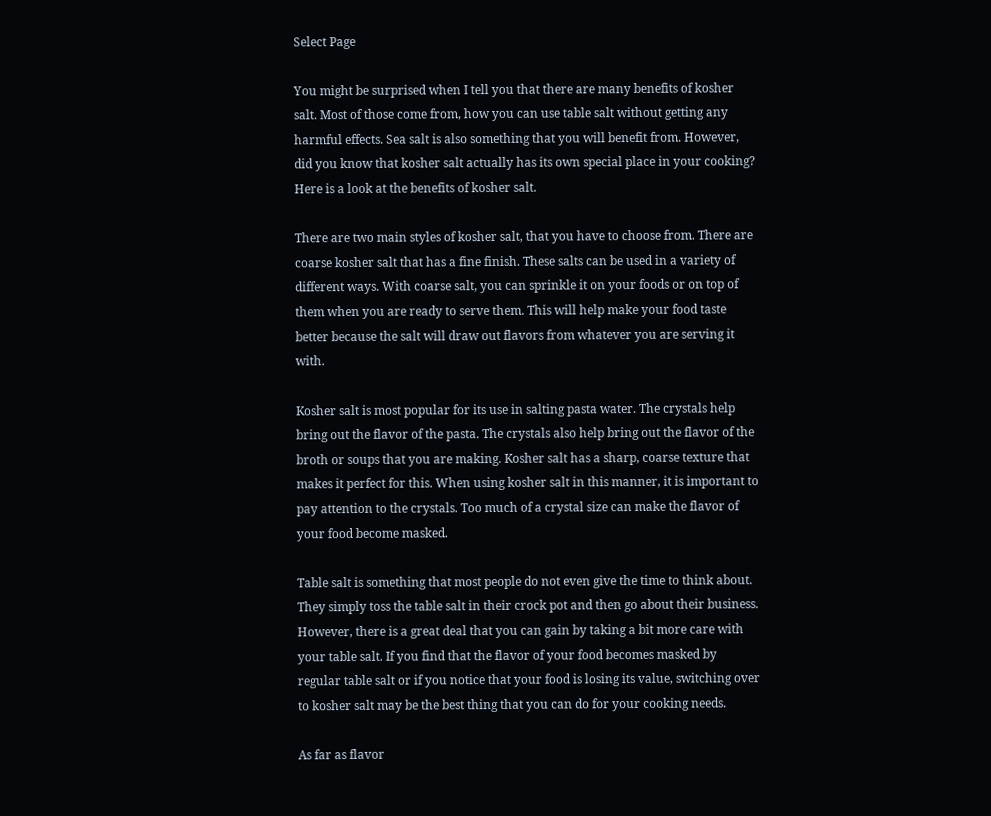Select Page

You might be surprised when I tell you that there are many benefits of kosher salt. Most of those come from, how you can use table salt without getting any harmful effects. Sea salt is also something that you will benefit from. However, did you know that kosher salt actually has its own special place in your cooking? Here is a look at the benefits of kosher salt.

There are two main styles of kosher salt, that you have to choose from. There are coarse kosher salt that has a fine finish. These salts can be used in a variety of different ways. With coarse salt, you can sprinkle it on your foods or on top of them when you are ready to serve them. This will help make your food taste better because the salt will draw out flavors from whatever you are serving it with.

Kosher salt is most popular for its use in salting pasta water. The crystals help bring out the flavor of the pasta. The crystals also help bring out the flavor of the broth or soups that you are making. Kosher salt has a sharp, coarse texture that makes it perfect for this. When using kosher salt in this manner, it is important to pay attention to the crystals. Too much of a crystal size can make the flavor of your food become masked.

Table salt is something that most people do not even give the time to think about. They simply toss the table salt in their crock pot and then go about their business. However, there is a great deal that you can gain by taking a bit more care with your table salt. If you find that the flavor of your food becomes masked by regular table salt or if you notice that your food is losing its value, switching over to kosher salt may be the best thing that you can do for your cooking needs.

As far as flavor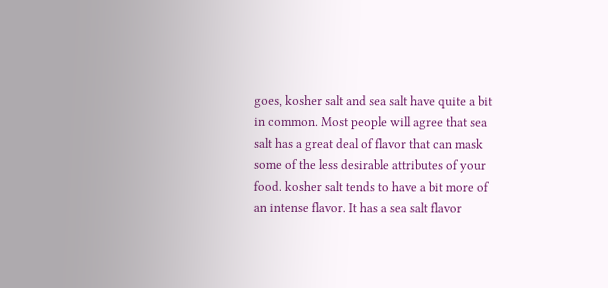goes, kosher salt and sea salt have quite a bit in common. Most people will agree that sea salt has a great deal of flavor that can mask some of the less desirable attributes of your food. kosher salt tends to have a bit more of an intense flavor. It has a sea salt flavor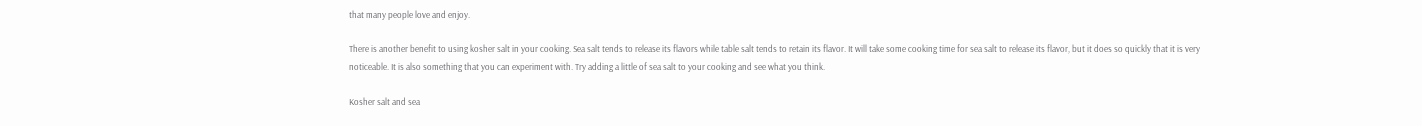that many people love and enjoy.

There is another benefit to using kosher salt in your cooking. Sea salt tends to release its flavors while table salt tends to retain its flavor. It will take some cooking time for sea salt to release its flavor, but it does so quickly that it is very noticeable. It is also something that you can experiment with. Try adding a little of sea salt to your cooking and see what you think.

Kosher salt and sea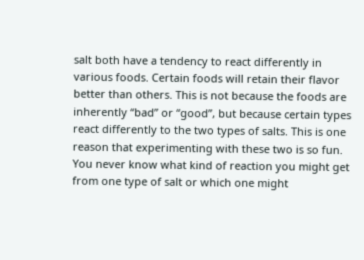salt both have a tendency to react differently in various foods. Certain foods will retain their flavor better than others. This is not because the foods are inherently “bad” or “good”, but because certain types react differently to the two types of salts. This is one reason that experimenting with these two is so fun. You never know what kind of reaction you might get from one type of salt or which one might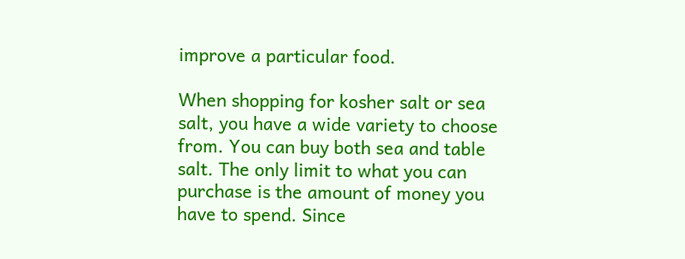improve a particular food.

When shopping for kosher salt or sea salt, you have a wide variety to choose from. You can buy both sea and table salt. The only limit to what you can purchase is the amount of money you have to spend. Since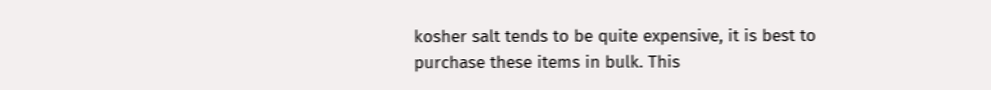kosher salt tends to be quite expensive, it is best to purchase these items in bulk. This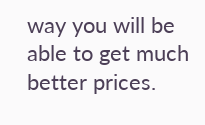way you will be able to get much better prices.